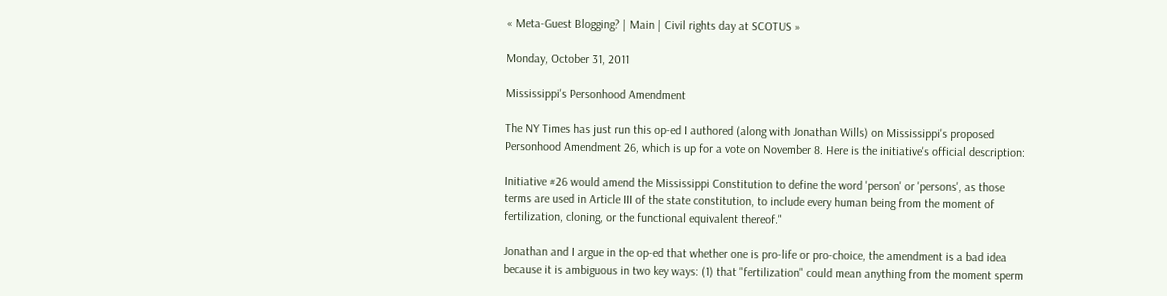« Meta-Guest Blogging? | Main | Civil rights day at SCOTUS »

Monday, October 31, 2011

Mississippi's Personhood Amendment

The NY Times has just run this op-ed I authored (along with Jonathan Wills) on Mississippi's proposed Personhood Amendment 26, which is up for a vote on November 8. Here is the initiative's official description:

Initiative #26 would amend the Mississippi Constitution to define the word 'person' or 'persons', as those terms are used in Article III of the state constitution, to include every human being from the moment of fertilization, cloning, or the functional equivalent thereof."

Jonathan and I argue in the op-ed that whether one is pro-life or pro-choice, the amendment is a bad idea because it is ambiguous in two key ways: (1) that "fertilization" could mean anything from the moment sperm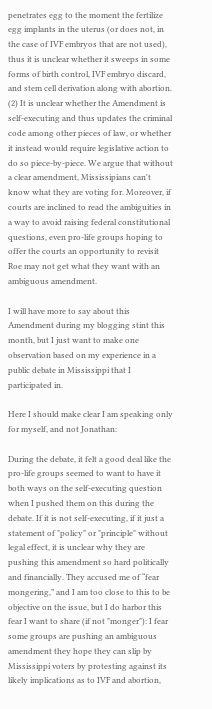penetrates egg to the moment the fertilize egg implants in the uterus (or does not, in the case of IVF embryos that are not used), thus it is unclear whether it sweeps in some forms of birth control, IVF embryo discard, and stem cell derivation along with abortion. (2) It is unclear whether the Amendment is self-executing and thus updates the criminal code among other pieces of law, or whether it instead would require legislative action to do so piece-by-piece. We argue that without a clear amendment, Mississipians can't know what they are voting for. Moreover, if courts are inclined to read the ambiguities in a way to avoid raising federal constitutional questions, even pro-life groups hoping to offer the courts an opportunity to revisit Roe may not get what they want with an ambiguous amendment.

I will have more to say about this Amendment during my blogging stint this month, but I just want to make one observation based on my experience in a public debate in Mississippi that I participated in.

Here I should make clear I am speaking only for myself, and not Jonathan:

During the debate, it felt a good deal like the pro-life groups seemed to want to have it both ways on the self-executing question when I pushed them on this during the debate. If it is not self-executing, if it just a statement of "policy" or "principle" without legal effect, it is unclear why they are pushing this amendment so hard politically and financially. They accused me of “fear mongering,” and I am too close to this to be objective on the issue, but I do harbor this fear I want to share (if not "monger"): I fear some groups are pushing an ambiguous amendment they hope they can slip by Mississippi voters by protesting against its likely implications as to IVF and abortion,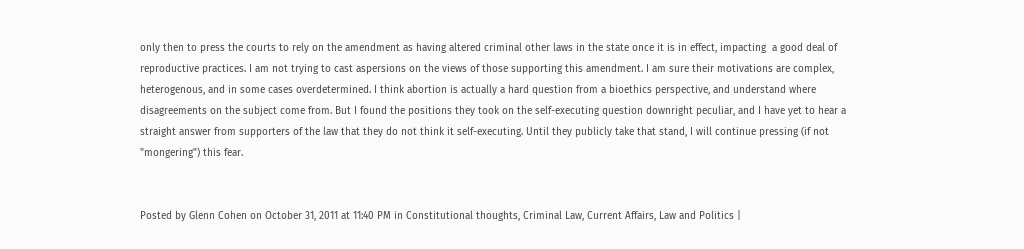only then to press the courts to rely on the amendment as having altered criminal other laws in the state once it is in effect, impacting  a good deal of reproductive practices. I am not trying to cast aspersions on the views of those supporting this amendment. I am sure their motivations are complex, heterogenous, and in some cases overdetermined. I think abortion is actually a hard question from a bioethics perspective, and understand where disagreements on the subject come from. But I found the positions they took on the self-executing question downright peculiar, and I have yet to hear a straight answer from supporters of the law that they do not think it self-executing. Until they publicly take that stand, I will continue pressing (if not "mongering") this fear.


Posted by Glenn Cohen on October 31, 2011 at 11:40 PM in Constitutional thoughts, Criminal Law, Current Affairs, Law and Politics |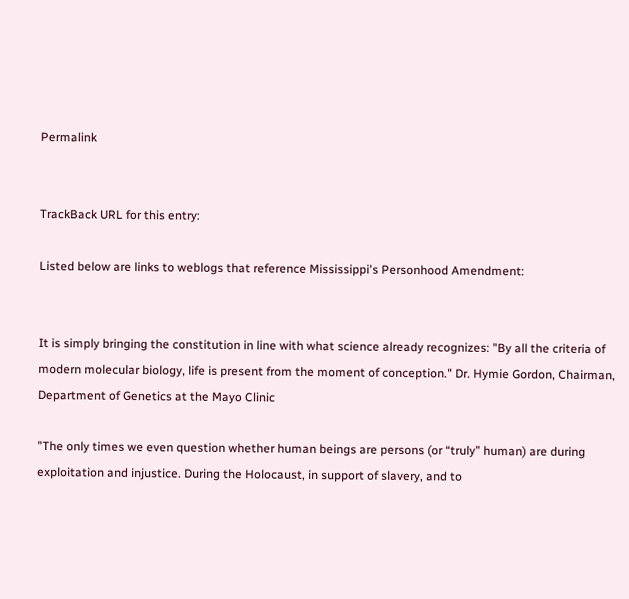Permalink


TrackBack URL for this entry:

Listed below are links to weblogs that reference Mississippi's Personhood Amendment:


It is simply bringing the constitution in line with what science already recognizes: "By all the criteria of modern molecular biology, life is present from the moment of conception." Dr. Hymie Gordon, Chairman, Department of Genetics at the Mayo Clinic

"The only times we even question whether human beings are persons (or “truly” human) are during exploitation and injustice. During the Holocaust, in support of slavery, and to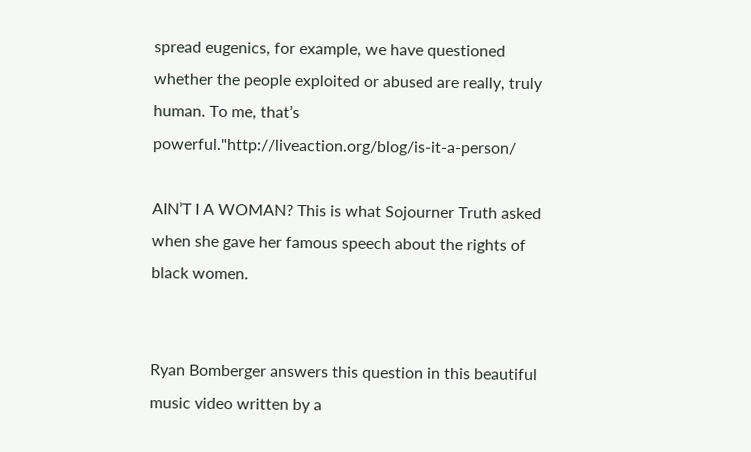spread eugenics, for example, we have questioned whether the people exploited or abused are really, truly human. To me, that’s powerful."http://liveaction.org/blog/is-it-a-person/

AIN’T I A WOMAN? This is what Sojourner Truth asked when she gave her famous speech about the rights of black women.


Ryan Bomberger answers this question in this beautiful music video written by a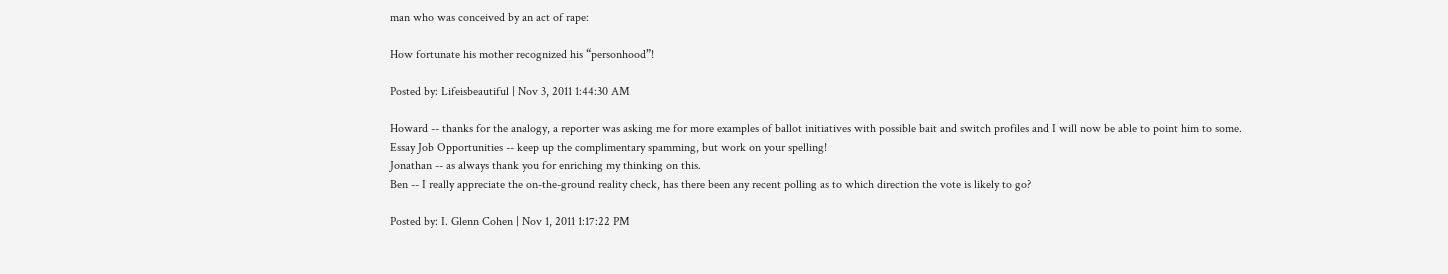man who was conceived by an act of rape:

How fortunate his mother recognized his “personhood”!

Posted by: Lifeisbeautiful | Nov 3, 2011 1:44:30 AM

Howard -- thanks for the analogy, a reporter was asking me for more examples of ballot initiatives with possible bait and switch profiles and I will now be able to point him to some.
Essay Job Opportunities -- keep up the complimentary spamming, but work on your spelling!
Jonathan -- as always thank you for enriching my thinking on this.
Ben -- I really appreciate the on-the-ground reality check, has there been any recent polling as to which direction the vote is likely to go?

Posted by: I. Glenn Cohen | Nov 1, 2011 1:17:22 PM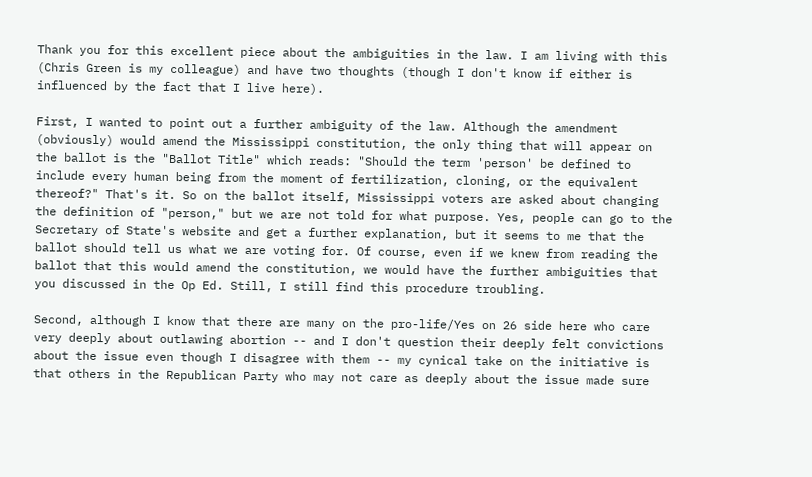Thank you for this excellent piece about the ambiguities in the law. I am living with this (Chris Green is my colleague) and have two thoughts (though I don't know if either is influenced by the fact that I live here).

First, I wanted to point out a further ambiguity of the law. Although the amendment (obviously) would amend the Mississippi constitution, the only thing that will appear on the ballot is the "Ballot Title" which reads: "Should the term 'person' be defined to include every human being from the moment of fertilization, cloning, or the equivalent thereof?" That's it. So on the ballot itself, Mississippi voters are asked about changing the definition of "person," but we are not told for what purpose. Yes, people can go to the Secretary of State's website and get a further explanation, but it seems to me that the ballot should tell us what we are voting for. Of course, even if we knew from reading the ballot that this would amend the constitution, we would have the further ambiguities that you discussed in the Op Ed. Still, I still find this procedure troubling.

Second, although I know that there are many on the pro-life/Yes on 26 side here who care very deeply about outlawing abortion -- and I don't question their deeply felt convictions about the issue even though I disagree with them -- my cynical take on the initiative is that others in the Republican Party who may not care as deeply about the issue made sure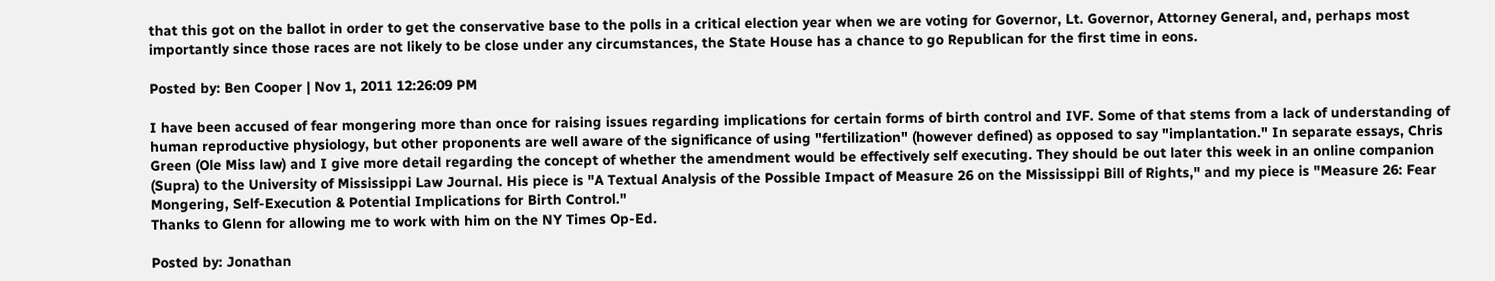that this got on the ballot in order to get the conservative base to the polls in a critical election year when we are voting for Governor, Lt. Governor, Attorney General, and, perhaps most importantly since those races are not likely to be close under any circumstances, the State House has a chance to go Republican for the first time in eons.

Posted by: Ben Cooper | Nov 1, 2011 12:26:09 PM

I have been accused of fear mongering more than once for raising issues regarding implications for certain forms of birth control and IVF. Some of that stems from a lack of understanding of human reproductive physiology, but other proponents are well aware of the significance of using "fertilization" (however defined) as opposed to say "implantation." In separate essays, Chris Green (Ole Miss law) and I give more detail regarding the concept of whether the amendment would be effectively self executing. They should be out later this week in an online companion (Supra) to the University of Mississippi Law Journal. His piece is "A Textual Analysis of the Possible Impact of Measure 26 on the Mississippi Bill of Rights," and my piece is "Measure 26: Fear Mongering, Self-Execution & Potential Implications for Birth Control."
Thanks to Glenn for allowing me to work with him on the NY Times Op-Ed.

Posted by: Jonathan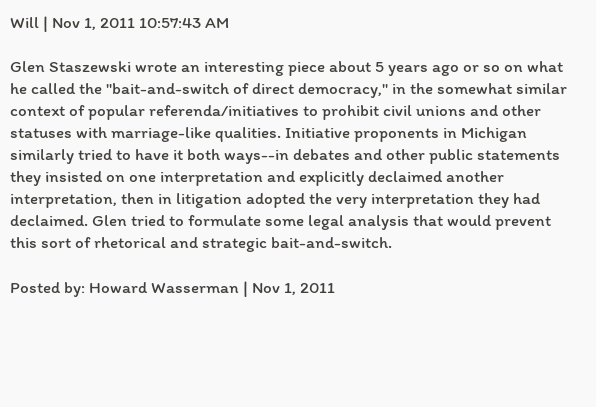Will | Nov 1, 2011 10:57:43 AM

Glen Staszewski wrote an interesting piece about 5 years ago or so on what he called the "bait-and-switch of direct democracy," in the somewhat similar context of popular referenda/initiatives to prohibit civil unions and other statuses with marriage-like qualities. Initiative proponents in Michigan similarly tried to have it both ways--in debates and other public statements they insisted on one interpretation and explicitly declaimed another interpretation, then in litigation adopted the very interpretation they had declaimed. Glen tried to formulate some legal analysis that would prevent this sort of rhetorical and strategic bait-and-switch.

Posted by: Howard Wasserman | Nov 1, 2011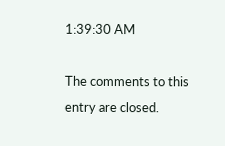1:39:30 AM

The comments to this entry are closed.